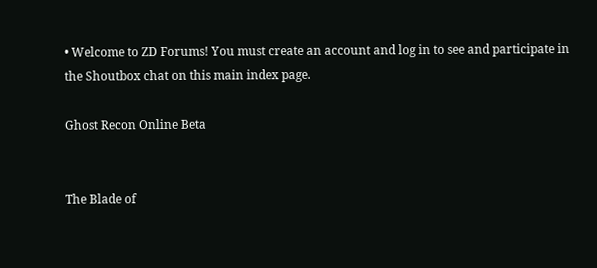• Welcome to ZD Forums! You must create an account and log in to see and participate in the Shoutbox chat on this main index page.

Ghost Recon Online Beta


The Blade of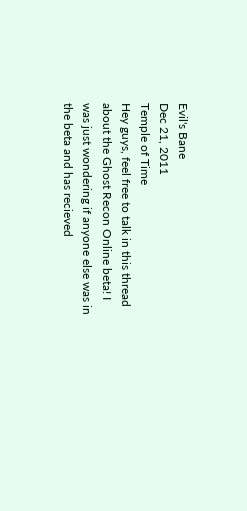Evil's Bane
Dec 21, 2011
Temple of Time
Hey guys, feel free to talk in this thread about the Ghost Recon Online beta! I was just wondering if anyone else was in the beta and has recieved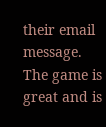their email message. The game is great and is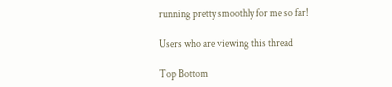running pretty smoothly for me so far!

Users who are viewing this thread

Top Bottom